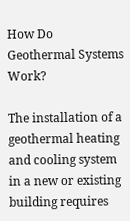How Do Geothermal Systems Work?

The installation of a geothermal heating and cooling system in a new or existing building requires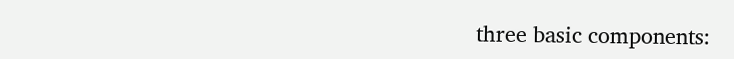three basic components: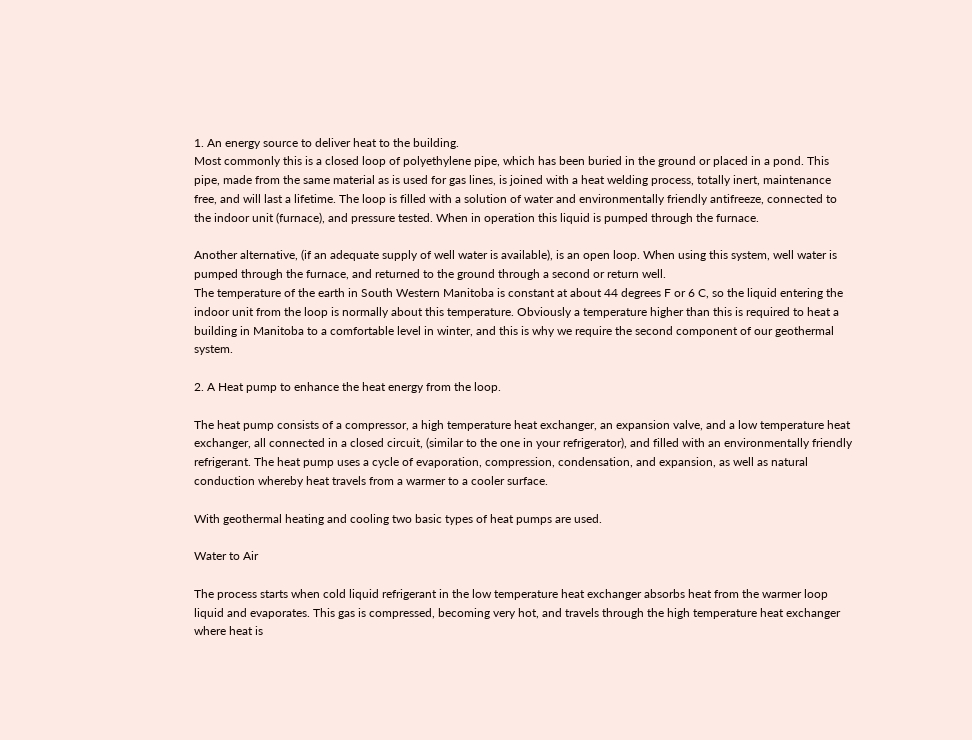1. An energy source to deliver heat to the building.
Most commonly this is a closed loop of polyethylene pipe, which has been buried in the ground or placed in a pond. This pipe, made from the same material as is used for gas lines, is joined with a heat welding process, totally inert, maintenance free, and will last a lifetime. The loop is filled with a solution of water and environmentally friendly antifreeze, connected to the indoor unit (furnace), and pressure tested. When in operation this liquid is pumped through the furnace.

Another alternative, (if an adequate supply of well water is available), is an open loop. When using this system, well water is pumped through the furnace, and returned to the ground through a second or return well.
The temperature of the earth in South Western Manitoba is constant at about 44 degrees F or 6 C, so the liquid entering the indoor unit from the loop is normally about this temperature. Obviously a temperature higher than this is required to heat a building in Manitoba to a comfortable level in winter, and this is why we require the second component of our geothermal system.

2. A Heat pump to enhance the heat energy from the loop.

The heat pump consists of a compressor, a high temperature heat exchanger, an expansion valve, and a low temperature heat exchanger, all connected in a closed circuit, (similar to the one in your refrigerator), and filled with an environmentally friendly refrigerant. The heat pump uses a cycle of evaporation, compression, condensation, and expansion, as well as natural conduction whereby heat travels from a warmer to a cooler surface.

With geothermal heating and cooling two basic types of heat pumps are used.

Water to Air

The process starts when cold liquid refrigerant in the low temperature heat exchanger absorbs heat from the warmer loop liquid and evaporates. This gas is compressed, becoming very hot, and travels through the high temperature heat exchanger where heat is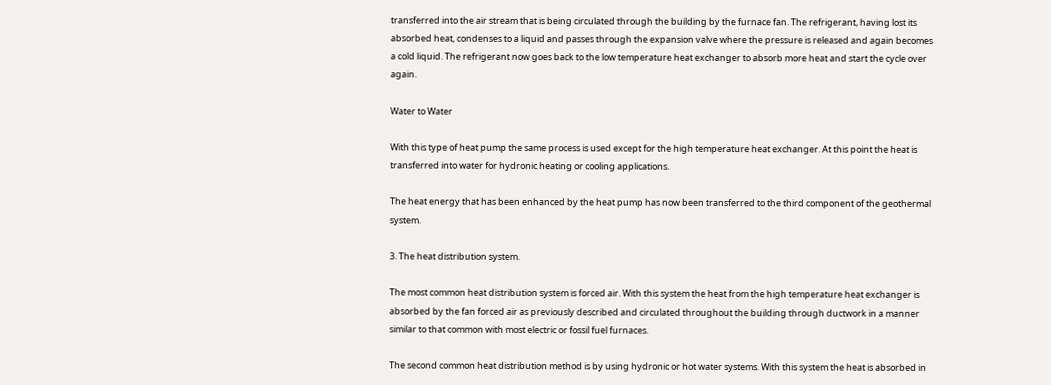transferred into the air stream that is being circulated through the building by the furnace fan. The refrigerant, having lost its absorbed heat, condenses to a liquid and passes through the expansion valve where the pressure is released and again becomes a cold liquid. The refrigerant now goes back to the low temperature heat exchanger to absorb more heat and start the cycle over again.

Water to Water

With this type of heat pump the same process is used except for the high temperature heat exchanger. At this point the heat is transferred into water for hydronic heating or cooling applications.

The heat energy that has been enhanced by the heat pump has now been transferred to the third component of the geothermal system.

3. The heat distribution system.

The most common heat distribution system is forced air. With this system the heat from the high temperature heat exchanger is absorbed by the fan forced air as previously described and circulated throughout the building through ductwork in a manner similar to that common with most electric or fossil fuel furnaces.

The second common heat distribution method is by using hydronic or hot water systems. With this system the heat is absorbed in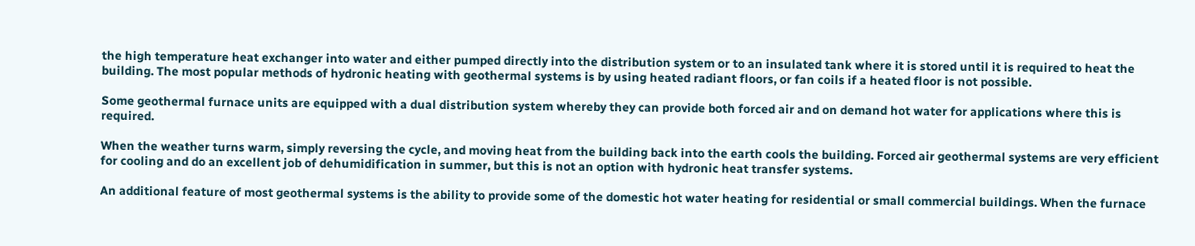the high temperature heat exchanger into water and either pumped directly into the distribution system or to an insulated tank where it is stored until it is required to heat the building. The most popular methods of hydronic heating with geothermal systems is by using heated radiant floors, or fan coils if a heated floor is not possible.

Some geothermal furnace units are equipped with a dual distribution system whereby they can provide both forced air and on demand hot water for applications where this is required.

When the weather turns warm, simply reversing the cycle, and moving heat from the building back into the earth cools the building. Forced air geothermal systems are very efficient for cooling and do an excellent job of dehumidification in summer, but this is not an option with hydronic heat transfer systems.

An additional feature of most geothermal systems is the ability to provide some of the domestic hot water heating for residential or small commercial buildings. When the furnace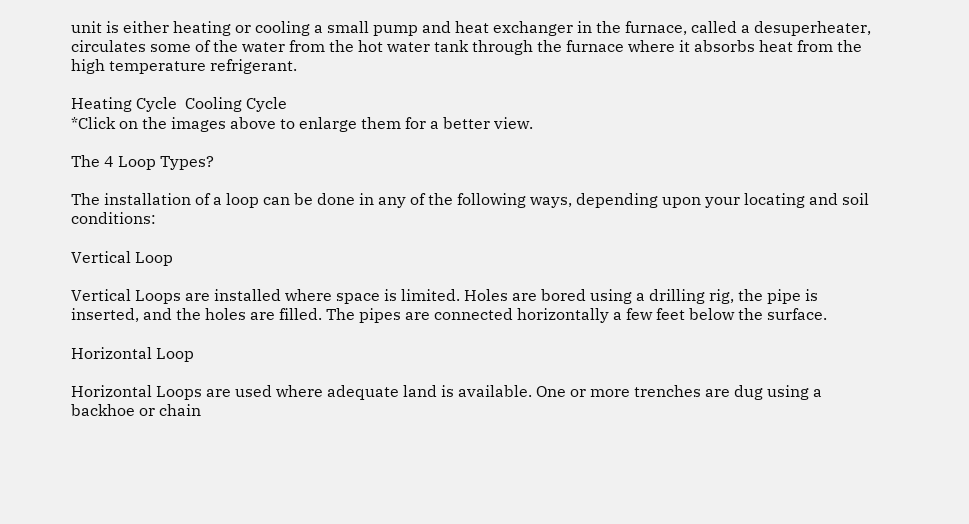unit is either heating or cooling a small pump and heat exchanger in the furnace, called a desuperheater, circulates some of the water from the hot water tank through the furnace where it absorbs heat from the high temperature refrigerant.

Heating Cycle  Cooling Cycle
*Click on the images above to enlarge them for a better view.

The 4 Loop Types?

The installation of a loop can be done in any of the following ways, depending upon your locating and soil conditions:

Vertical Loop

Vertical Loops are installed where space is limited. Holes are bored using a drilling rig, the pipe is inserted, and the holes are filled. The pipes are connected horizontally a few feet below the surface.

Horizontal Loop

Horizontal Loops are used where adequate land is available. One or more trenches are dug using a backhoe or chain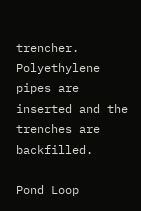trencher. Polyethylene pipes are inserted and the trenches are backfilled.

Pond Loop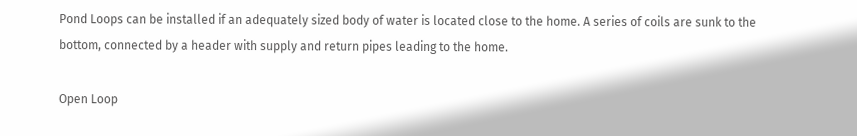Pond Loops can be installed if an adequately sized body of water is located close to the home. A series of coils are sunk to the bottom, connected by a header with supply and return pipes leading to the home.

Open Loop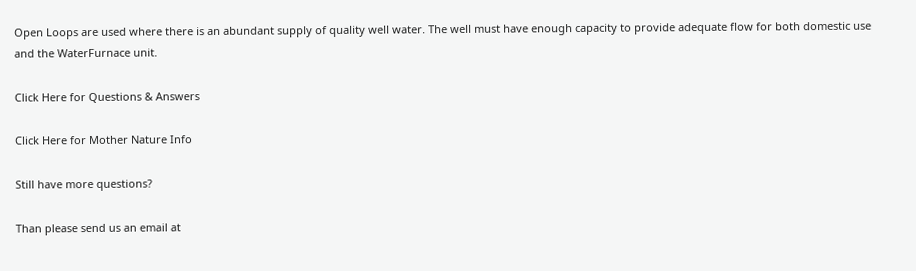Open Loops are used where there is an abundant supply of quality well water. The well must have enough capacity to provide adequate flow for both domestic use and the WaterFurnace unit.

Click Here for Questions & Answers

Click Here for Mother Nature Info

Still have more questions?

Than please send us an email at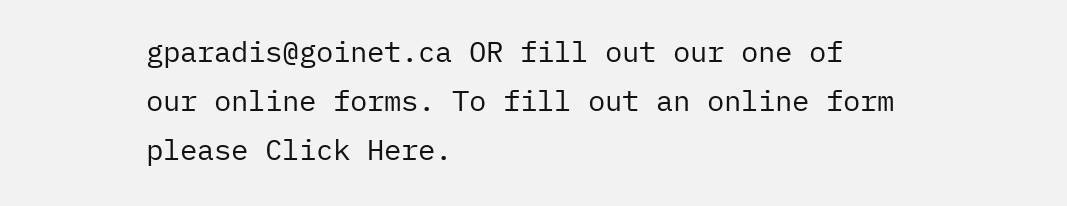gparadis@goinet.ca OR fill out our one of our online forms. To fill out an online form please Click Here.